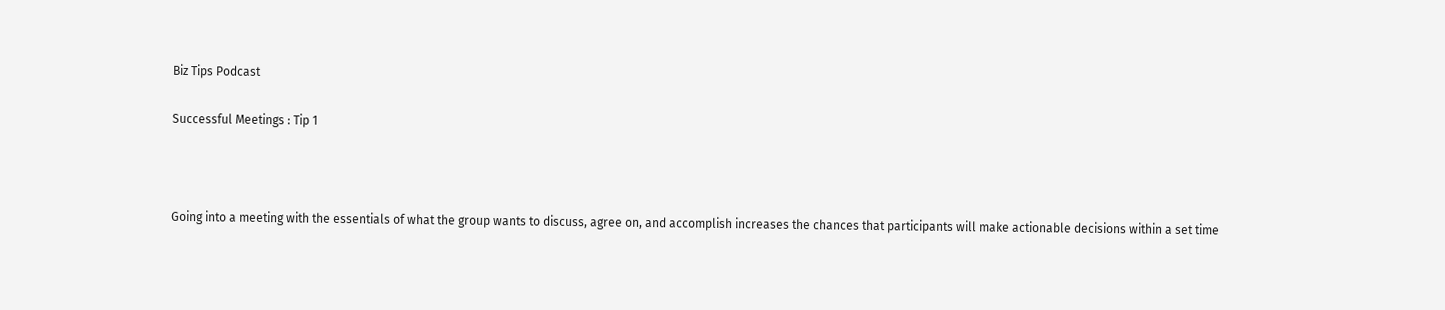Biz Tips Podcast

Successful Meetings : Tip 1



Going into a meeting with the essentials of what the group wants to discuss, agree on, and accomplish increases the chances that participants will make actionable decisions within a set time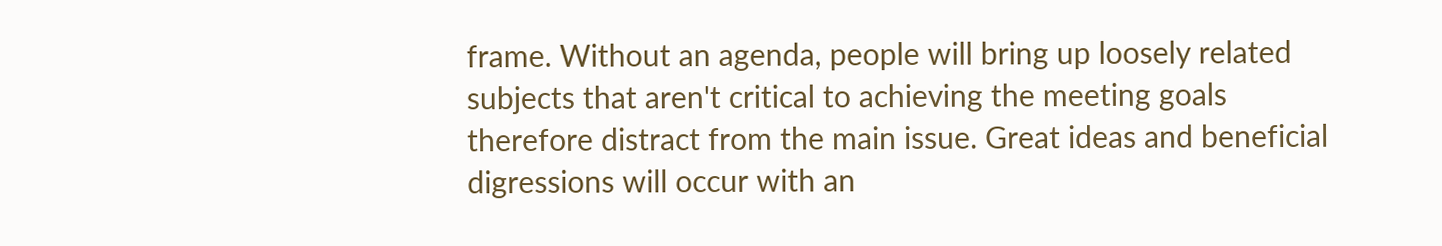frame. Without an agenda, people will bring up loosely related subjects that aren't critical to achieving the meeting goals therefore distract from the main issue. Great ideas and beneficial digressions will occur with an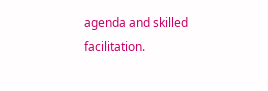agenda and skilled facilitation.